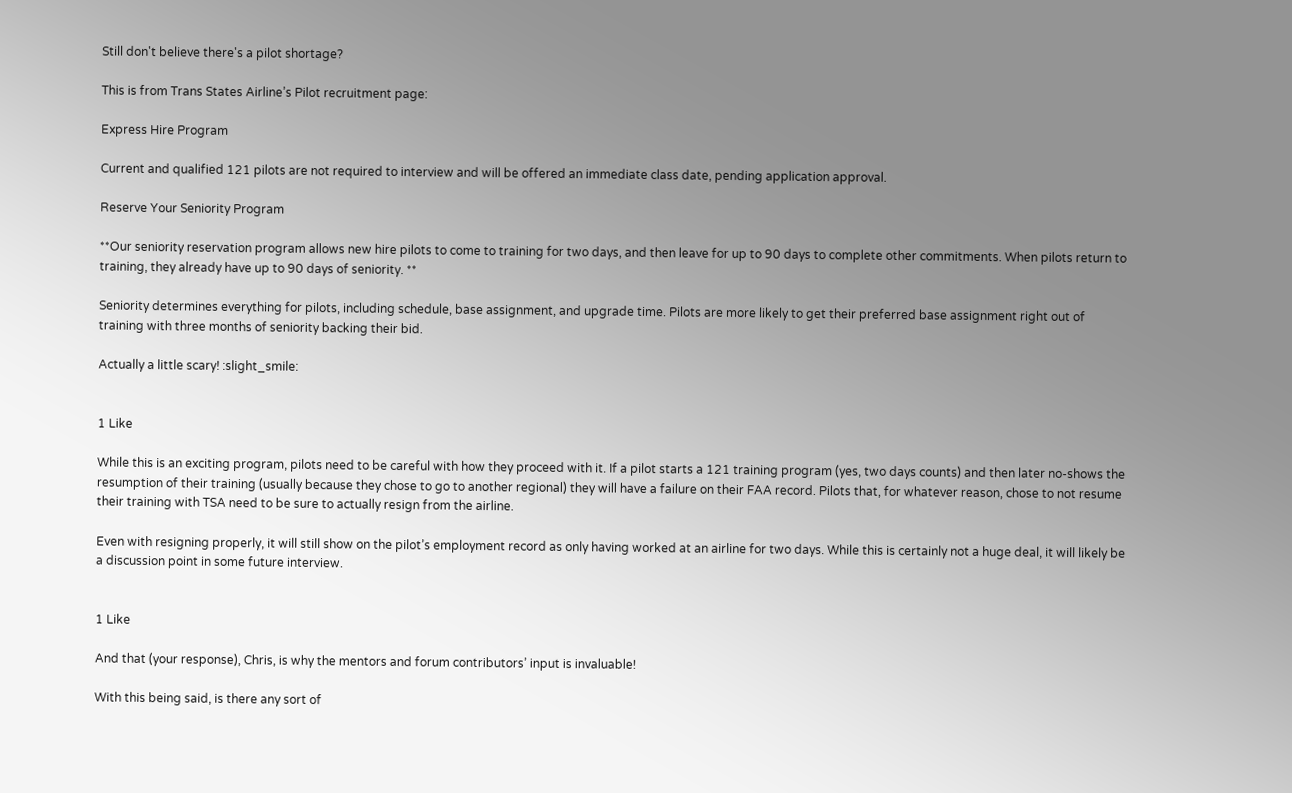Still don't believe there's a pilot shortage?

This is from Trans States Airline’s Pilot recruitment page:

Express Hire Program

Current and qualified 121 pilots are not required to interview and will be offered an immediate class date, pending application approval.

Reserve Your Seniority Program

**Our seniority reservation program allows new hire pilots to come to training for two days, and then leave for up to 90 days to complete other commitments. When pilots return to training, they already have up to 90 days of seniority. **

Seniority determines everything for pilots, including schedule, base assignment, and upgrade time. Pilots are more likely to get their preferred base assignment right out of training with three months of seniority backing their bid.

Actually a little scary! :slight_smile:


1 Like

While this is an exciting program, pilots need to be careful with how they proceed with it. If a pilot starts a 121 training program (yes, two days counts) and then later no-shows the resumption of their training (usually because they chose to go to another regional) they will have a failure on their FAA record. Pilots that, for whatever reason, chose to not resume their training with TSA need to be sure to actually resign from the airline.

Even with resigning properly, it will still show on the pilot’s employment record as only having worked at an airline for two days. While this is certainly not a huge deal, it will likely be a discussion point in some future interview.


1 Like

And that (your response), Chris, is why the mentors and forum contributors’ input is invaluable!

With this being said, is there any sort of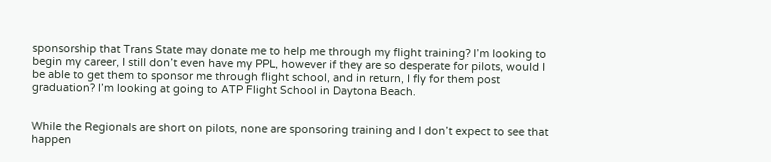sponsorship that Trans State may donate me to help me through my flight training? I’m looking to begin my career, I still don’t even have my PPL, however if they are so desperate for pilots, would I be able to get them to sponsor me through flight school, and in return, I fly for them post graduation? I’m looking at going to ATP Flight School in Daytona Beach.


While the Regionals are short on pilots, none are sponsoring training and I don’t expect to see that happen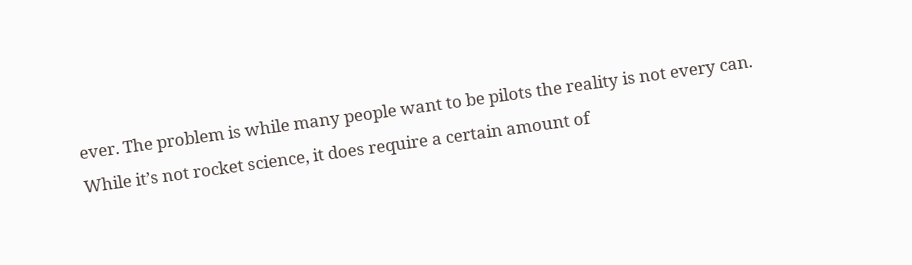ever. The problem is while many people want to be pilots the reality is not every can. While it’s not rocket science, it does require a certain amount of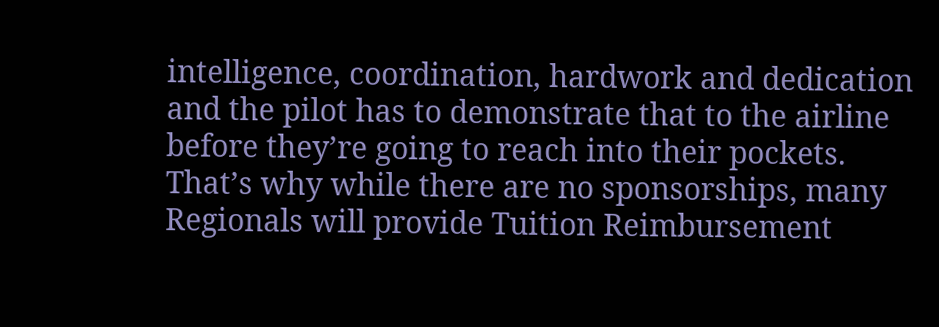intelligence, coordination, hardwork and dedication and the pilot has to demonstrate that to the airline before they’re going to reach into their pockets. That’s why while there are no sponsorships, many Regionals will provide Tuition Reimbursement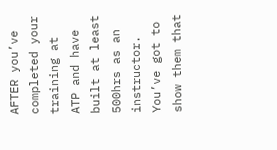AFTER you’ve completed your training at ATP and have built at least 500hrs as an instructor. You’ve got to show them that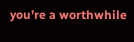you’re a worthwhile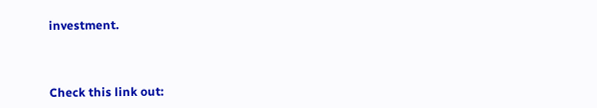investment.



Check this link out: